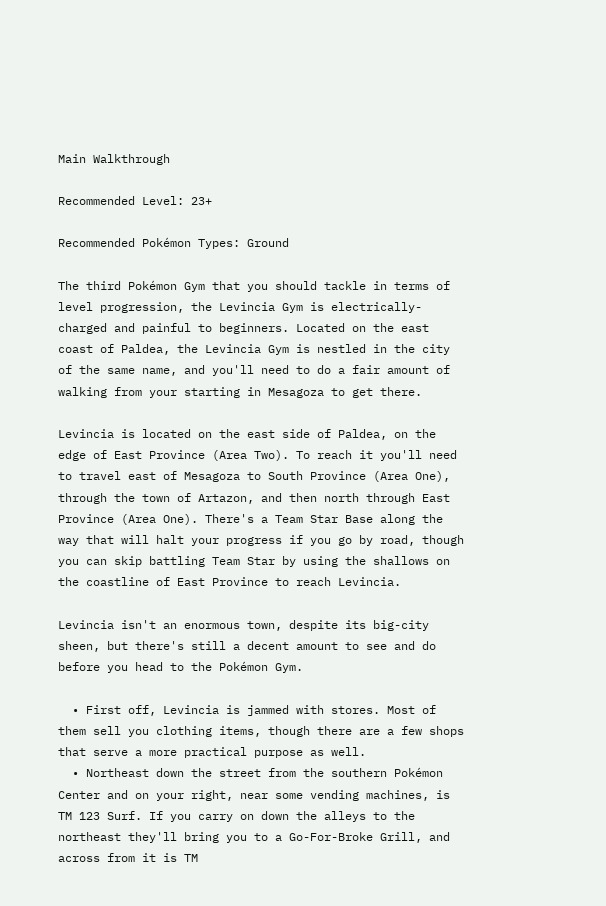Main Walkthrough

Recommended Level: 23+

Recommended Pokémon Types: Ground

The third Pokémon Gym that you should tackle in terms of level progression, the Levincia Gym is electrically-charged and painful to beginners. Located on the east coast of Paldea, the Levincia Gym is nestled in the city of the same name, and you'll need to do a fair amount of walking from your starting in Mesagoza to get there.

Levincia is located on the east side of Paldea, on the edge of East Province (Area Two). To reach it you'll need to travel east of Mesagoza to South Province (Area One), through the town of Artazon, and then north through East Province (Area One). There's a Team Star Base along the way that will halt your progress if you go by road, though you can skip battling Team Star by using the shallows on the coastline of East Province to reach Levincia.

Levincia isn't an enormous town, despite its big-city sheen, but there's still a decent amount to see and do before you head to the Pokémon Gym.

  • First off, Levincia is jammed with stores. Most of them sell you clothing items, though there are a few shops that serve a more practical purpose as well.
  • Northeast down the street from the southern Pokémon Center and on your right, near some vending machines, is TM 123 Surf. If you carry on down the alleys to the northeast they'll bring you to a Go-For-Broke Grill, and across from it is TM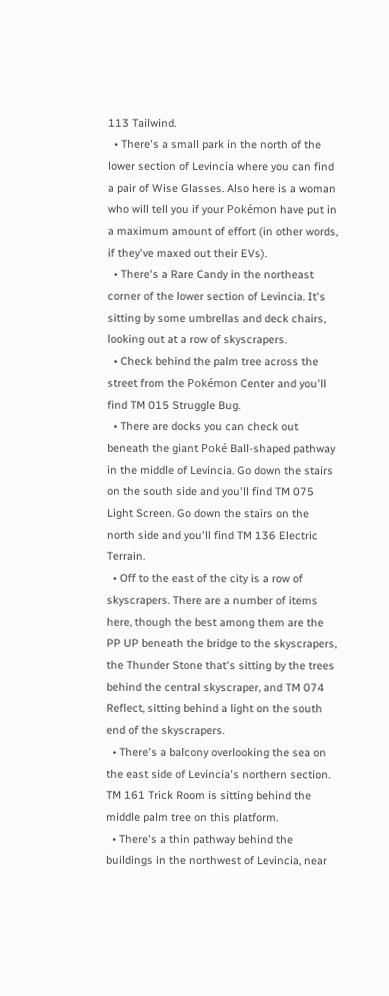113 Tailwind.
  • There's a small park in the north of the lower section of Levincia where you can find a pair of Wise Glasses. Also here is a woman who will tell you if your Pokémon have put in a maximum amount of effort (in other words, if they've maxed out their EVs).
  • There's a Rare Candy in the northeast corner of the lower section of Levincia. It's sitting by some umbrellas and deck chairs, looking out at a row of skyscrapers.
  • Check behind the palm tree across the street from the Pokémon Center and you'll find TM 015 Struggle Bug.
  • There are docks you can check out beneath the giant Poké Ball-shaped pathway in the middle of Levincia. Go down the stairs on the south side and you'll find TM 075 Light Screen. Go down the stairs on the north side and you'll find TM 136 Electric Terrain.
  • Off to the east of the city is a row of skyscrapers. There are a number of items here, though the best among them are the PP UP beneath the bridge to the skyscrapers, the Thunder Stone that's sitting by the trees behind the central skyscraper, and TM 074 Reflect, sitting behind a light on the south end of the skyscrapers.
  • There's a balcony overlooking the sea on the east side of Levincia's northern section. TM 161 Trick Room is sitting behind the middle palm tree on this platform.
  • There's a thin pathway behind the buildings in the northwest of Levincia, near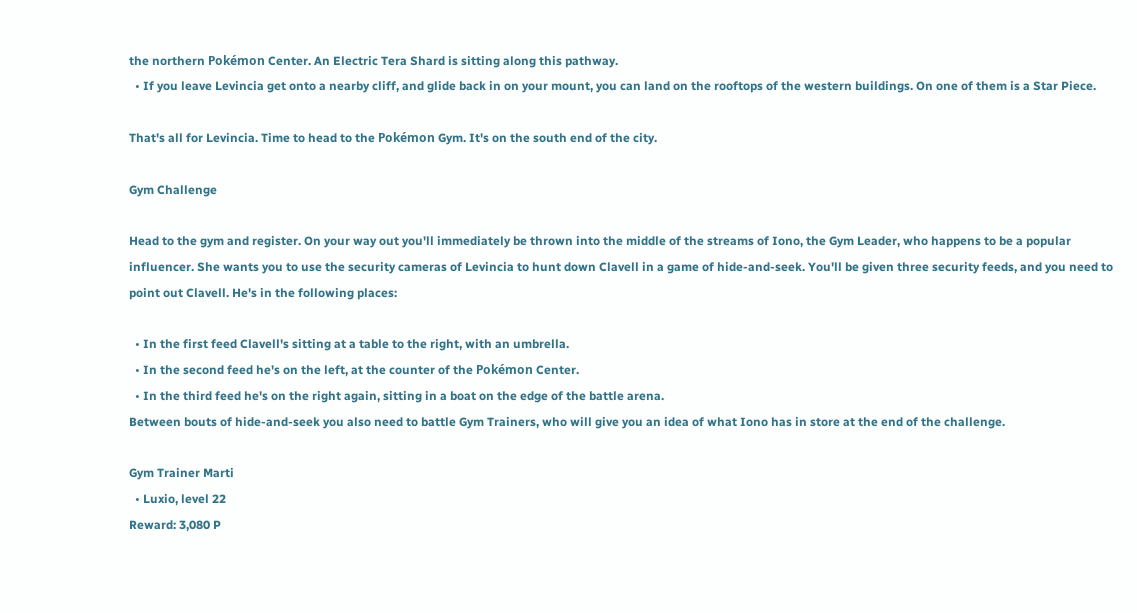the northern Pokémon Center. An Electric Tera Shard is sitting along this pathway.
  • If you leave Levincia get onto a nearby cliff, and glide back in on your mount, you can land on the rooftops of the western buildings. On one of them is a Star Piece.

That's all for Levincia. Time to head to the Pokémon Gym. It's on the south end of the city.

Gym Challenge

Head to the gym and register. On your way out you'll immediately be thrown into the middle of the streams of Iono, the Gym Leader, who happens to be a popular influencer. She wants you to use the security cameras of Levincia to hunt down Clavell in a game of hide-and-seek. You'll be given three security feeds, and you need to point out Clavell. He's in the following places:

  • In the first feed Clavell's sitting at a table to the right, with an umbrella.
  • In the second feed he's on the left, at the counter of the Pokémon Center.
  • In the third feed he's on the right again, sitting in a boat on the edge of the battle arena.
Between bouts of hide-and-seek you also need to battle Gym Trainers, who will give you an idea of what Iono has in store at the end of the challenge.

Gym Trainer Marti
  • Luxio, level 22
Reward: 3,080 P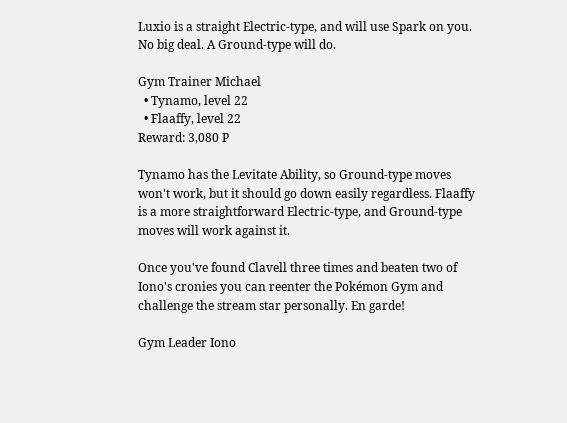Luxio is a straight Electric-type, and will use Spark on you. No big deal. A Ground-type will do.

Gym Trainer Michael
  • Tynamo, level 22
  • Flaaffy, level 22
Reward: 3,080 P

Tynamo has the Levitate Ability, so Ground-type moves won't work, but it should go down easily regardless. Flaaffy is a more straightforward Electric-type, and Ground-type moves will work against it.

Once you've found Clavell three times and beaten two of Iono's cronies you can reenter the Pokémon Gym and challenge the stream star personally. En garde!

Gym Leader Iono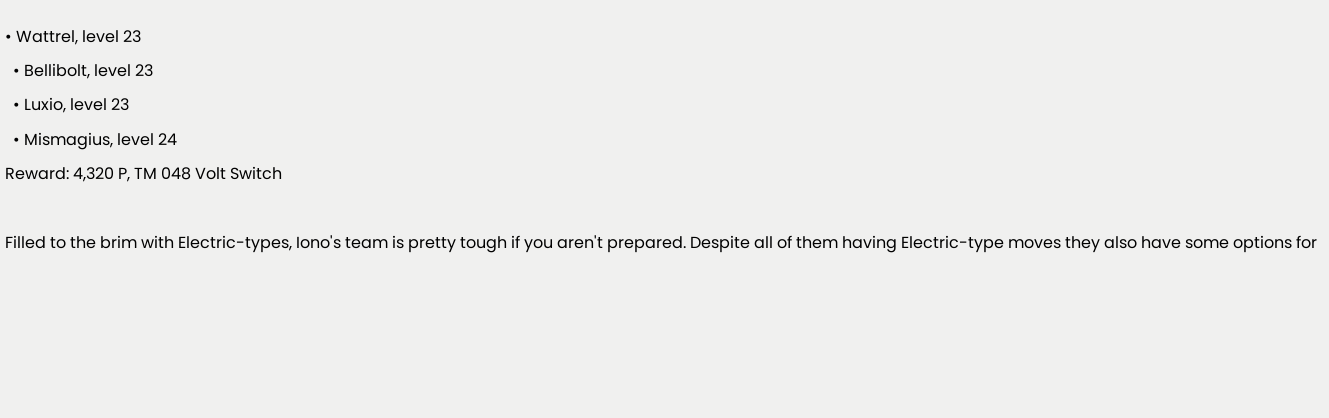• Wattrel, level 23
  • Bellibolt, level 23
  • Luxio, level 23
  • Mismagius, level 24
Reward: 4,320 P, TM 048 Volt Switch

Filled to the brim with Electric-types, Iono's team is pretty tough if you aren't prepared. Despite all of them having Electric-type moves they also have some options for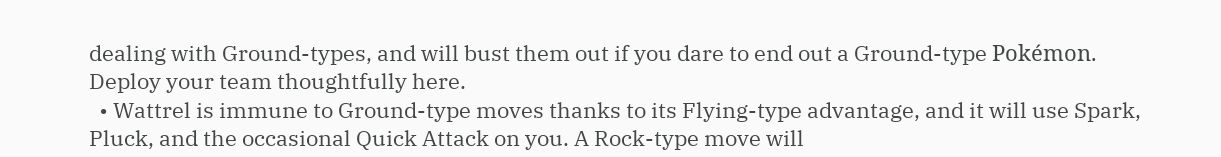dealing with Ground-types, and will bust them out if you dare to end out a Ground-type Pokémon. Deploy your team thoughtfully here.
  • Wattrel is immune to Ground-type moves thanks to its Flying-type advantage, and it will use Spark, Pluck, and the occasional Quick Attack on you. A Rock-type move will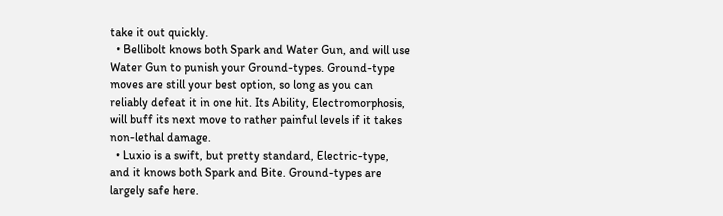take it out quickly.
  • Bellibolt knows both Spark and Water Gun, and will use Water Gun to punish your Ground-types. Ground-type moves are still your best option, so long as you can reliably defeat it in one hit. Its Ability, Electromorphosis, will buff its next move to rather painful levels if it takes non-lethal damage.
  • Luxio is a swift, but pretty standard, Electric-type, and it knows both Spark and Bite. Ground-types are largely safe here.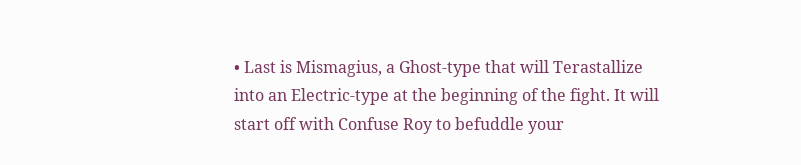• Last is Mismagius, a Ghost-type that will Terastallize into an Electric-type at the beginning of the fight. It will start off with Confuse Roy to befuddle your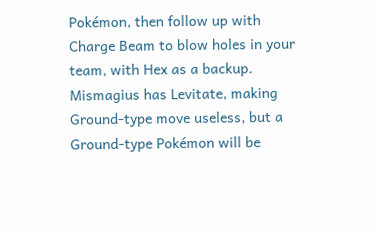Pokémon, then follow up with Charge Beam to blow holes in your team, with Hex as a backup. Mismagius has Levitate, making Ground-type move useless, but a Ground-type Pokémon will be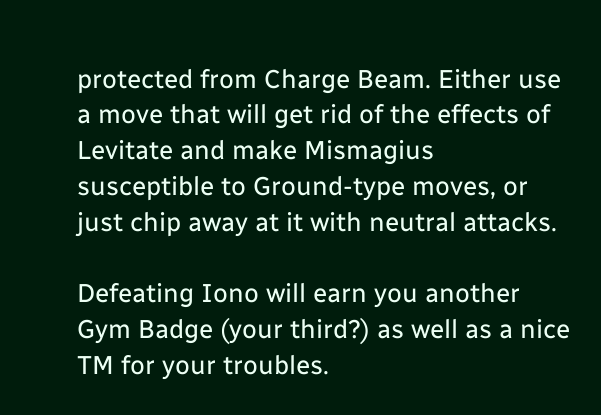protected from Charge Beam. Either use a move that will get rid of the effects of Levitate and make Mismagius susceptible to Ground-type moves, or just chip away at it with neutral attacks.

Defeating Iono will earn you another Gym Badge (your third?) as well as a nice TM for your troubles.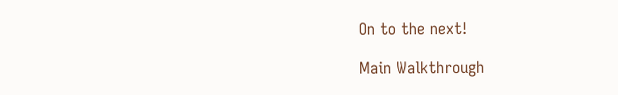On to the next!

Main Walkthrough